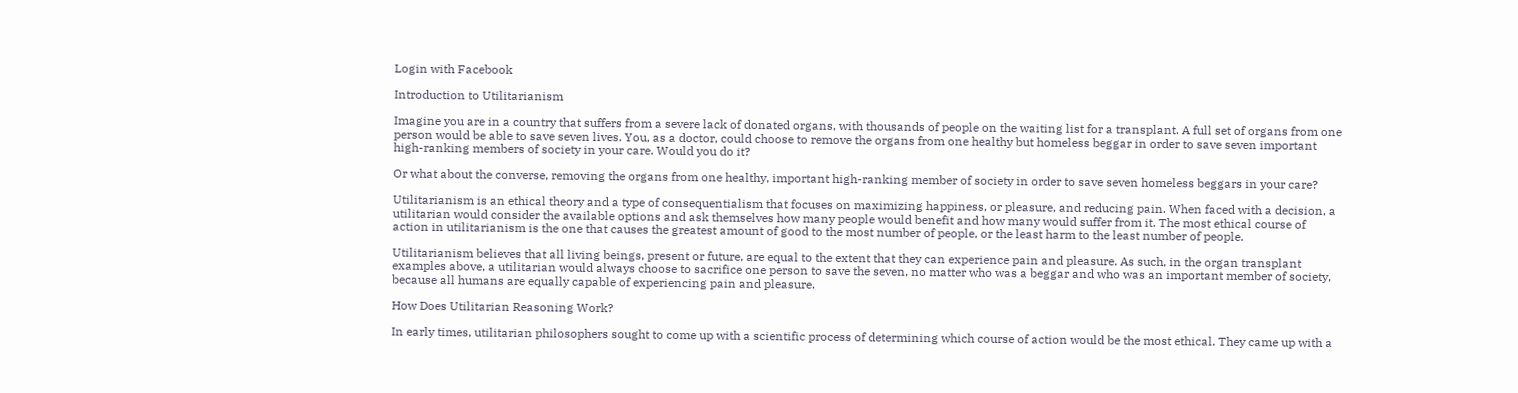Login with Facebook

Introduction to Utilitarianism

Imagine you are in a country that suffers from a severe lack of donated organs, with thousands of people on the waiting list for a transplant. A full set of organs from one person would be able to save seven lives. You, as a doctor, could choose to remove the organs from one healthy but homeless beggar in order to save seven important high-ranking members of society in your care. Would you do it?

Or what about the converse, removing the organs from one healthy, important high-ranking member of society in order to save seven homeless beggars in your care?

Utilitarianism is an ethical theory and a type of consequentialism that focuses on maximizing happiness, or pleasure, and reducing pain. When faced with a decision, a utilitarian would consider the available options and ask themselves how many people would benefit and how many would suffer from it. The most ethical course of action in utilitarianism is the one that causes the greatest amount of good to the most number of people, or the least harm to the least number of people.

Utilitarianism believes that all living beings, present or future, are equal to the extent that they can experience pain and pleasure. As such, in the organ transplant examples above, a utilitarian would always choose to sacrifice one person to save the seven, no matter who was a beggar and who was an important member of society, because all humans are equally capable of experiencing pain and pleasure.

How Does Utilitarian Reasoning Work?

In early times, utilitarian philosophers sought to come up with a scientific process of determining which course of action would be the most ethical. They came up with a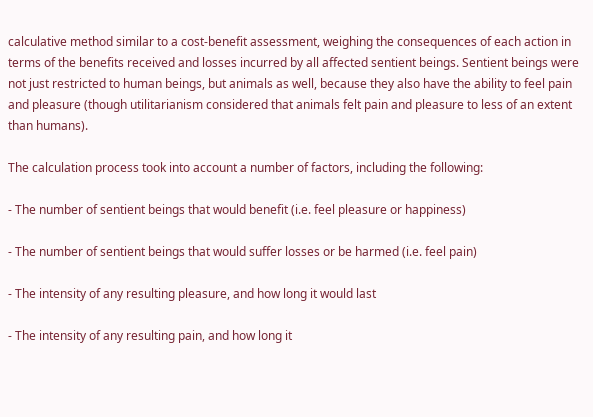calculative method similar to a cost-benefit assessment, weighing the consequences of each action in terms of the benefits received and losses incurred by all affected sentient beings. Sentient beings were not just restricted to human beings, but animals as well, because they also have the ability to feel pain and pleasure (though utilitarianism considered that animals felt pain and pleasure to less of an extent than humans).

The calculation process took into account a number of factors, including the following:

- The number of sentient beings that would benefit (i.e. feel pleasure or happiness)

- The number of sentient beings that would suffer losses or be harmed (i.e. feel pain)

- The intensity of any resulting pleasure, and how long it would last

- The intensity of any resulting pain, and how long it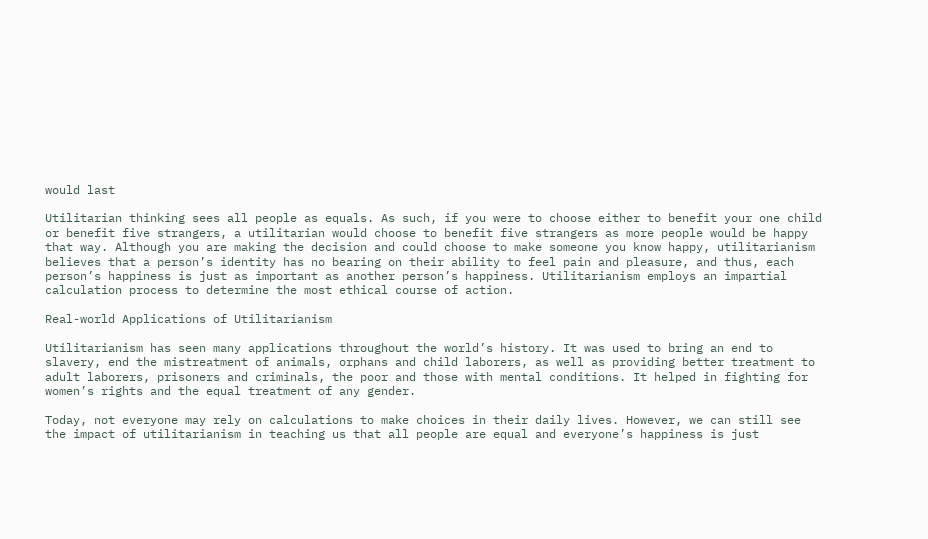would last

Utilitarian thinking sees all people as equals. As such, if you were to choose either to benefit your one child or benefit five strangers, a utilitarian would choose to benefit five strangers as more people would be happy that way. Although you are making the decision and could choose to make someone you know happy, utilitarianism believes that a person’s identity has no bearing on their ability to feel pain and pleasure, and thus, each person’s happiness is just as important as another person’s happiness. Utilitarianism employs an impartial calculation process to determine the most ethical course of action.

Real-world Applications of Utilitarianism

Utilitarianism has seen many applications throughout the world’s history. It was used to bring an end to slavery, end the mistreatment of animals, orphans and child laborers, as well as providing better treatment to adult laborers, prisoners and criminals, the poor and those with mental conditions. It helped in fighting for women’s rights and the equal treatment of any gender.

Today, not everyone may rely on calculations to make choices in their daily lives. However, we can still see the impact of utilitarianism in teaching us that all people are equal and everyone’s happiness is just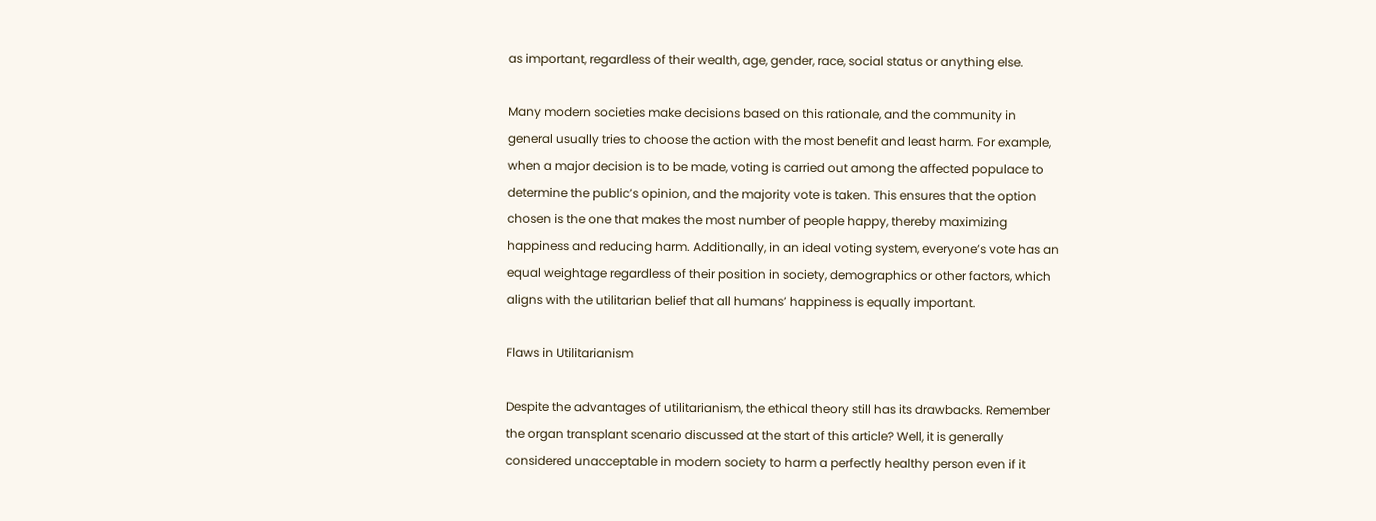as important, regardless of their wealth, age, gender, race, social status or anything else.

Many modern societies make decisions based on this rationale, and the community in general usually tries to choose the action with the most benefit and least harm. For example, when a major decision is to be made, voting is carried out among the affected populace to determine the public’s opinion, and the majority vote is taken. This ensures that the option chosen is the one that makes the most number of people happy, thereby maximizing happiness and reducing harm. Additionally, in an ideal voting system, everyone’s vote has an equal weightage regardless of their position in society, demographics or other factors, which aligns with the utilitarian belief that all humans’ happiness is equally important.

Flaws in Utilitarianism

Despite the advantages of utilitarianism, the ethical theory still has its drawbacks. Remember the organ transplant scenario discussed at the start of this article? Well, it is generally considered unacceptable in modern society to harm a perfectly healthy person even if it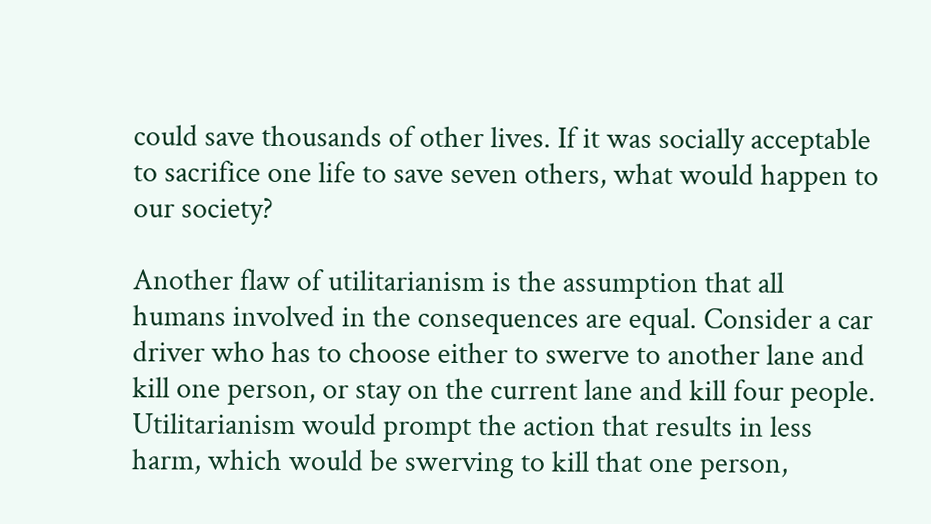could save thousands of other lives. If it was socially acceptable to sacrifice one life to save seven others, what would happen to our society?

Another flaw of utilitarianism is the assumption that all humans involved in the consequences are equal. Consider a car driver who has to choose either to swerve to another lane and kill one person, or stay on the current lane and kill four people. Utilitarianism would prompt the action that results in less harm, which would be swerving to kill that one person,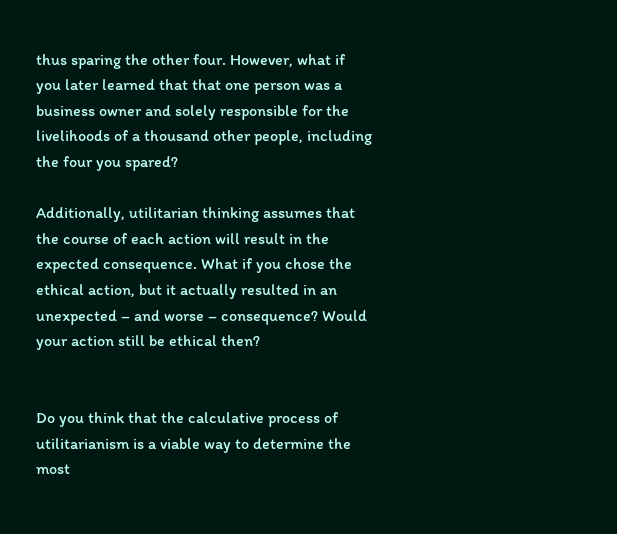thus sparing the other four. However, what if you later learned that that one person was a business owner and solely responsible for the livelihoods of a thousand other people, including the four you spared?

Additionally, utilitarian thinking assumes that the course of each action will result in the expected consequence. What if you chose the ethical action, but it actually resulted in an unexpected – and worse – consequence? Would your action still be ethical then?


Do you think that the calculative process of utilitarianism is a viable way to determine the most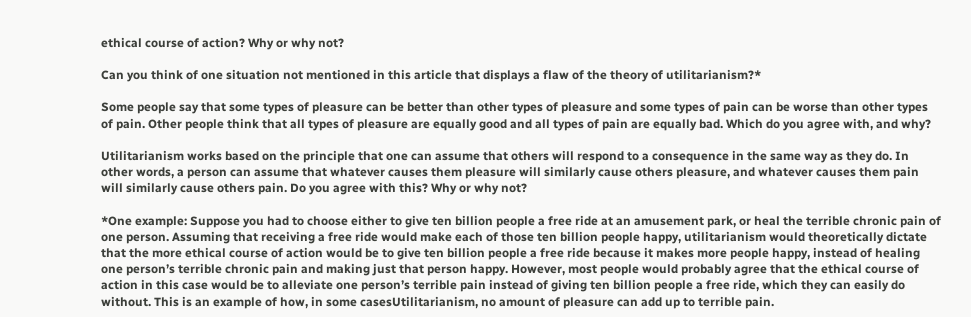ethical course of action? Why or why not?

Can you think of one situation not mentioned in this article that displays a flaw of the theory of utilitarianism?*

Some people say that some types of pleasure can be better than other types of pleasure and some types of pain can be worse than other types of pain. Other people think that all types of pleasure are equally good and all types of pain are equally bad. Which do you agree with, and why?

Utilitarianism works based on the principle that one can assume that others will respond to a consequence in the same way as they do. In other words, a person can assume that whatever causes them pleasure will similarly cause others pleasure, and whatever causes them pain will similarly cause others pain. Do you agree with this? Why or why not?

*One example: Suppose you had to choose either to give ten billion people a free ride at an amusement park, or heal the terrible chronic pain of one person. Assuming that receiving a free ride would make each of those ten billion people happy, utilitarianism would theoretically dictate that the more ethical course of action would be to give ten billion people a free ride because it makes more people happy, instead of healing one person’s terrible chronic pain and making just that person happy. However, most people would probably agree that the ethical course of action in this case would be to alleviate one person’s terrible pain instead of giving ten billion people a free ride, which they can easily do without. This is an example of how, in some casesUtilitarianism, no amount of pleasure can add up to terrible pain.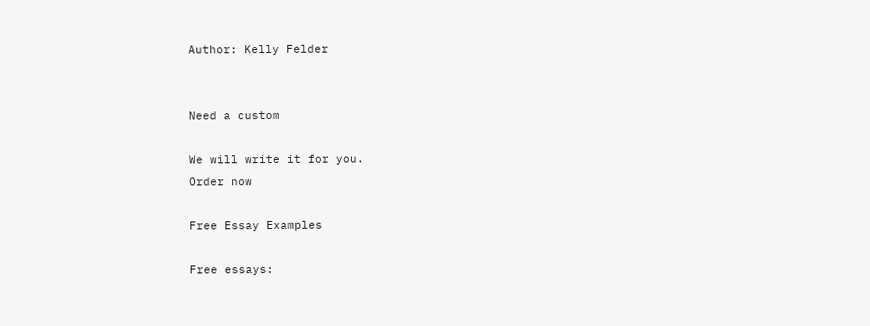Author: Kelly Felder


Need a custom

We will write it for you.
Order now

Free Essay Examples

Free essays: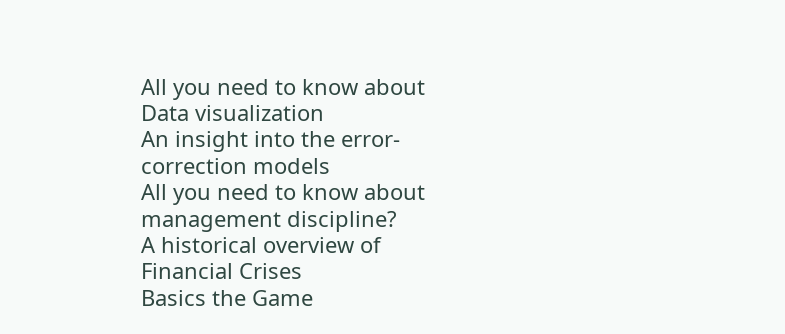All you need to know about Data visualization
An insight into the error-correction models
All you need to know about management discipline?
A historical overview of Financial Crises
Basics the Game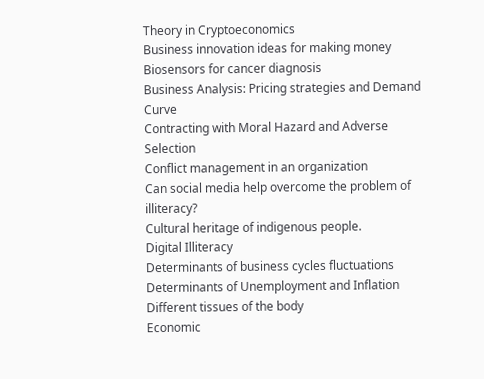Theory in Cryptoeconomics
Business innovation ideas for making money
Biosensors for cancer diagnosis
Business Analysis: Pricing strategies and Demand Curve
Contracting with Moral Hazard and Adverse Selection
Conflict management in an organization
Can social media help overcome the problem of illiteracy?
Cultural heritage of indigenous people.
Digital Illiteracy
Determinants of business cycles fluctuations
Determinants of Unemployment and Inflation
Different tissues of the body
Economic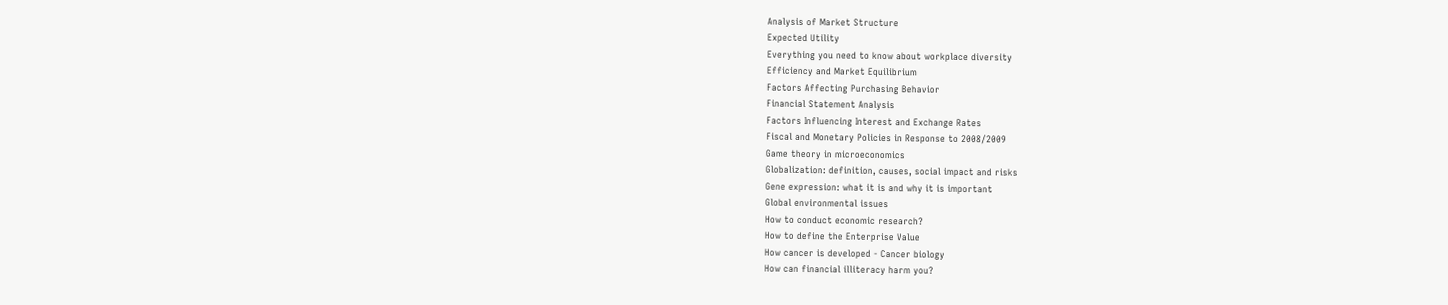Analysis of Market Structure
Expected Utility
Everything you need to know about workplace diversity
Efficiency and Market Equilibrium
Factors Affecting Purchasing Behavior
Financial Statement Analysis
Factors Influencing Interest and Exchange Rates
Fiscal and Monetary Policies in Response to 2008/2009
Game theory in microeconomics
Globalization: definition, causes, social impact and risks
Gene expression: what it is and why it is important
Global environmental issues
How to conduct economic research?
How to define the Enterprise Value
How cancer is developed - Cancer biology
How can financial illiteracy harm you?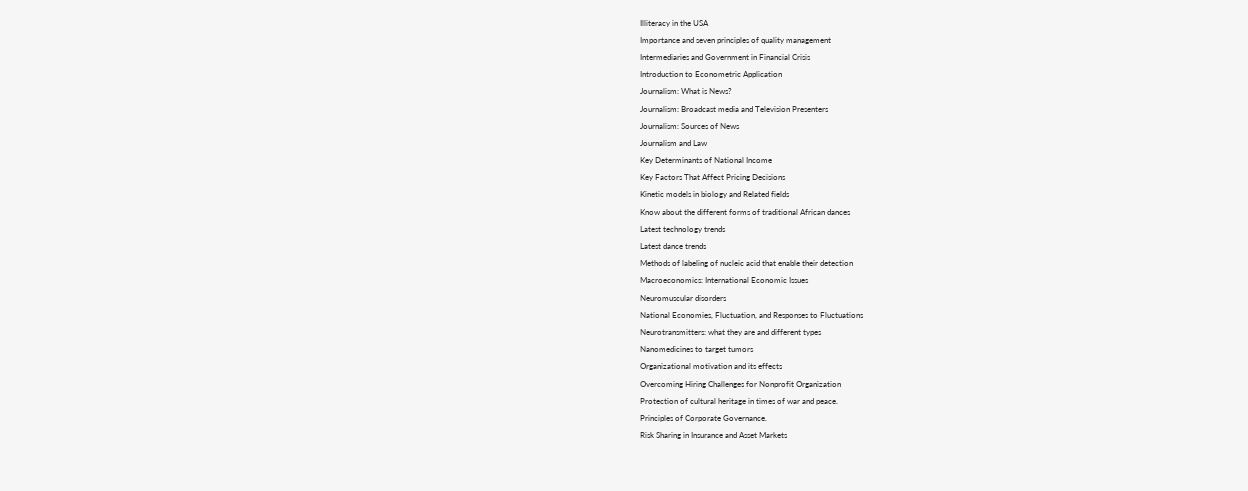Illiteracy in the USA
Importance and seven principles of quality management
Intermediaries and Government in Financial Crisis
Introduction to Econometric Application
Journalism: What is News?
Journalism: Broadcast media and Television Presenters
Journalism: Sources of News
Journalism and Law
Key Determinants of National Income
Key Factors That Affect Pricing Decisions
Kinetic models in biology and Related fields
Know about the different forms of traditional African dances
Latest technology trends
Latest dance trends
Methods of labeling of nucleic acid that enable their detection
Macroeconomics: International Economic Issues
Neuromuscular disorders
National Economies, Fluctuation, and Responses to Fluctuations
Neurotransmitters: what they are and different types
Nanomedicines to target tumors
Organizational motivation and its effects
Overcoming Hiring Challenges for Nonprofit Organization
Protection of cultural heritage in times of war and peace.
Principles of Corporate Governance.
Risk Sharing in Insurance and Asset Markets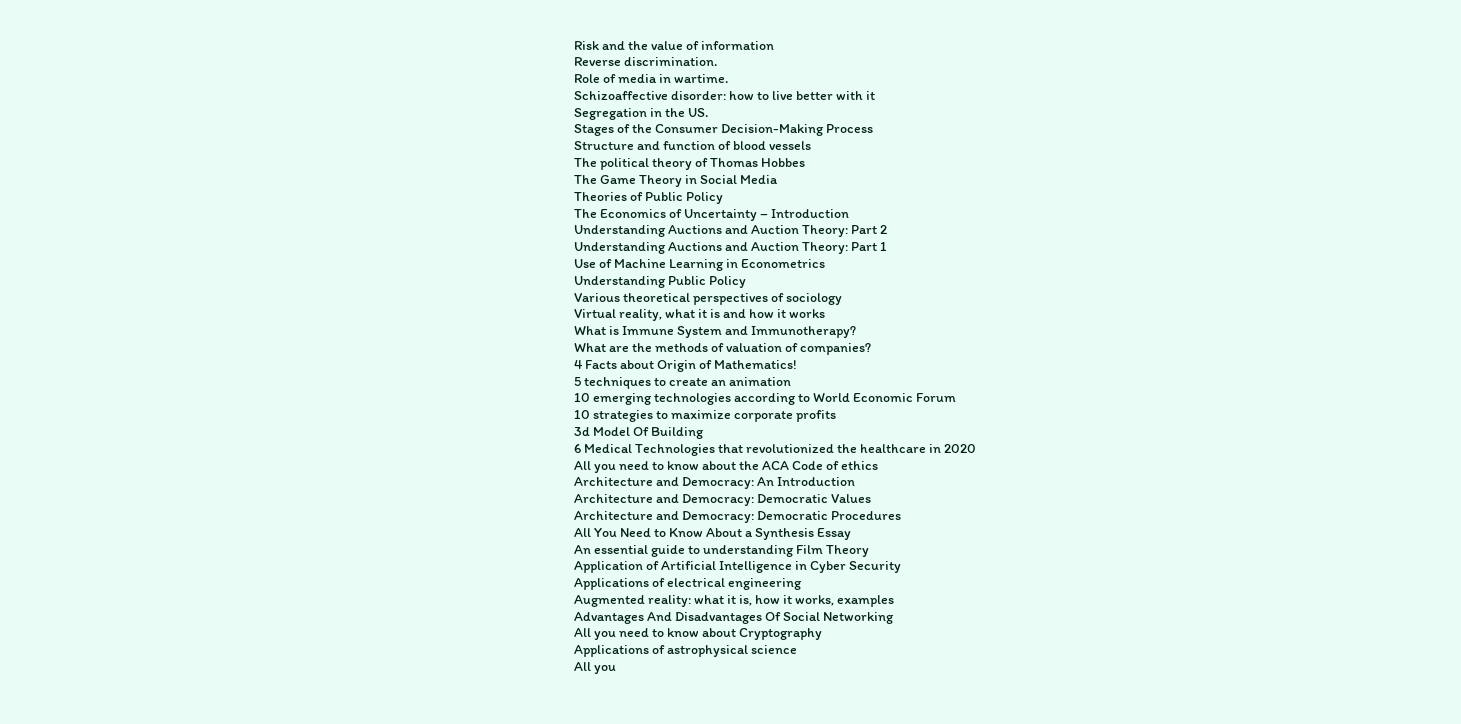Risk and the value of information
Reverse discrimination.
Role of media in wartime.
Schizoaffective disorder: how to live better with it
Segregation in the US.
Stages of the Consumer Decision-Making Process
Structure and function of blood vessels
The political theory of Thomas Hobbes
The Game Theory in Social Media
Theories of Public Policy
The Economics of Uncertainty – Introduction
Understanding Auctions and Auction Theory: Part 2
Understanding Auctions and Auction Theory: Part 1
Use of Machine Learning in Econometrics
Understanding Public Policy
Various theoretical perspectives of sociology
Virtual reality, what it is and how it works
What is Immune System and Immunotherapy?
What are the methods of valuation of companies?
4 Facts about Origin of Mathematics!
5 techniques to create an animation
10 emerging technologies according to World Economic Forum
10 strategies to maximize corporate profits
3d Model Of Building
6 Medical Technologies that revolutionized the healthcare in 2020
All you need to know about the ACA Code of ethics
Architecture and Democracy: An Introduction
Architecture and Democracy: Democratic Values
Architecture and Democracy: Democratic Procedures
All You Need to Know About a Synthesis Essay
An essential guide to understanding Film Theory
Application of Artificial Intelligence in Cyber Security
Applications of electrical engineering
Augmented reality: what it is, how it works, examples
Advantages And Disadvantages Of Social Networking
All you need to know about Cryptography
Applications of astrophysical science
All you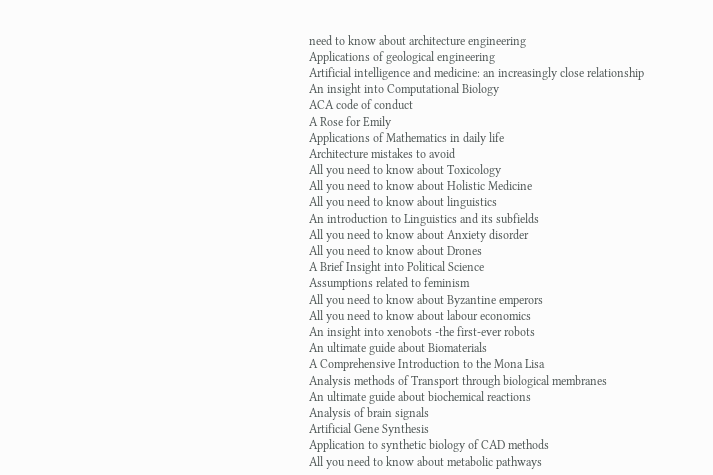need to know about architecture engineering
Applications of geological engineering
Artificial intelligence and medicine: an increasingly close relationship
An insight into Computational Biology
ACA code of conduct
A Rose for Emily
Applications of Mathematics in daily life
Architecture mistakes to avoid
All you need to know about Toxicology
All you need to know about Holistic Medicine
All you need to know about linguistics
An introduction to Linguistics and its subfields
All you need to know about Anxiety disorder
All you need to know about Drones
A Brief Insight into Political Science
Assumptions related to feminism
All you need to know about Byzantine emperors
All you need to know about labour economics
An insight into xenobots -the first-ever robots
An ultimate guide about Biomaterials
A Comprehensive Introduction to the Mona Lisa
Analysis methods of Transport through biological membranes
An ultimate guide about biochemical reactions
Analysis of brain signals
Artificial Gene Synthesis
Application to synthetic biology of CAD methods
All you need to know about metabolic pathways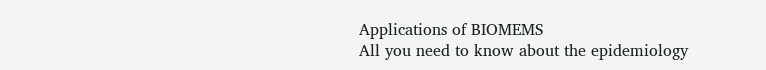Applications of BIOMEMS
All you need to know about the epidemiology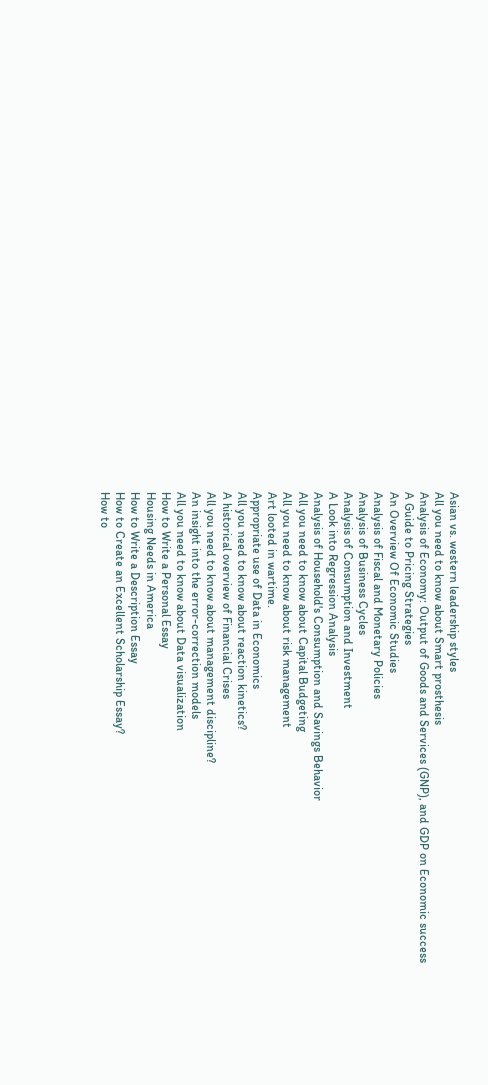Asian vs. western leadership styles
All you need to know about Smart prosthesis
Analysis of Economy: Output of Goods and Services (GNP), and GDP on Economic success
A Guide to Pricing Strategies
An Overview Of Economic Studies
Analysis of Fiscal and Monetary Policies
Analysis of Business Cycles
Analysis of Consumption and Investment
A Look into Regression Analysis
Analysis of Household's Consumption and Savings Behavior
All you need to know about Capital Budgeting
All you need to know about risk management
Art looted in wartime.
Appropriate use of Data in Economics
All you need to know about reaction kinetics?
A historical overview of Financial Crises
All you need to know about management discipline?
An insight into the error-correction models
All you need to know about Data visualization
How to Write a Personal Essay
Housing Needs in America
How to Write a Description Essay
How to Create an Excellent Scholarship Essay?
How to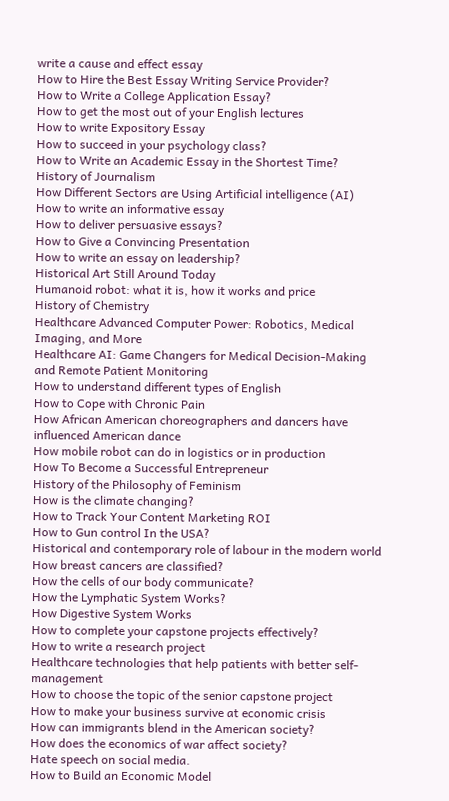write a cause and effect essay
How to Hire the Best Essay Writing Service Provider?
How to Write a College Application Essay?
How to get the most out of your English lectures
How to write Expository Essay
How to succeed in your psychology class?
How to Write an Academic Essay in the Shortest Time?
History of Journalism
How Different Sectors are Using Artificial intelligence (AI)
How to write an informative essay
How to deliver persuasive essays?
How to Give a Convincing Presentation
How to write an essay on leadership?
Historical Art Still Around Today
Humanoid robot: what it is, how it works and price
History of Chemistry
Healthcare Advanced Computer Power: Robotics, Medical Imaging, and More
Healthcare AI: Game Changers for Medical Decision-Making and Remote Patient Monitoring
How to understand different types of English
How to Cope with Chronic Pain
How African American choreographers and dancers have influenced American dance
How mobile robot can do in logistics or in production
How To Become a Successful Entrepreneur
History of the Philosophy of Feminism
How is the climate changing?
How to Track Your Content Marketing ROI
How to Gun control In the USA?
Historical and contemporary role of labour in the modern world
How breast cancers are classified?
How the cells of our body communicate?
How the Lymphatic System Works?
How Digestive System Works
How to complete your capstone projects effectively?
How to write a research project
Healthcare technologies that help patients with better self-management
How to choose the topic of the senior capstone project
How to make your business survive at economic crisis
How can immigrants blend in the American society?
How does the economics of war affect society?
Hate speech on social media.
How to Build an Economic Model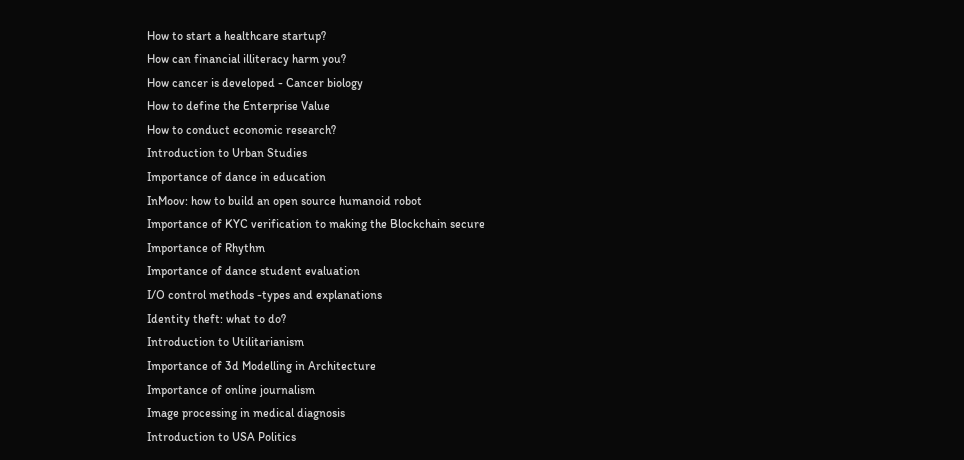How to start a healthcare startup?
How can financial illiteracy harm you?
How cancer is developed - Cancer biology
How to define the Enterprise Value
How to conduct economic research?
Introduction to Urban Studies
Importance of dance in education
InMoov: how to build an open source humanoid robot
Importance of KYC verification to making the Blockchain secure
Importance of Rhythm
Importance of dance student evaluation
I/O control methods -types and explanations
Identity theft: what to do?
Introduction to Utilitarianism
Importance of 3d Modelling in Architecture
Importance of online journalism
Image processing in medical diagnosis
Introduction to USA Politics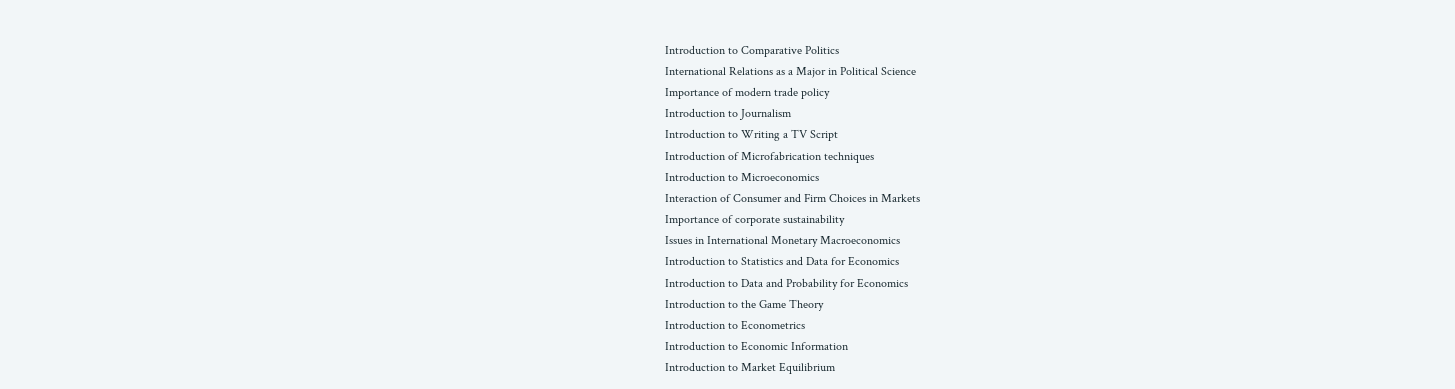Introduction to Comparative Politics
International Relations as a Major in Political Science
Importance of modern trade policy
Introduction to Journalism
Introduction to Writing a TV Script
Introduction of Microfabrication techniques
Introduction to Microeconomics
Interaction of Consumer and Firm Choices in Markets
Importance of corporate sustainability
Issues in International Monetary Macroeconomics
Introduction to Statistics and Data for Economics
Introduction to Data and Probability for Economics
Introduction to the Game Theory
Introduction to Econometrics
Introduction to Economic Information
Introduction to Market Equilibrium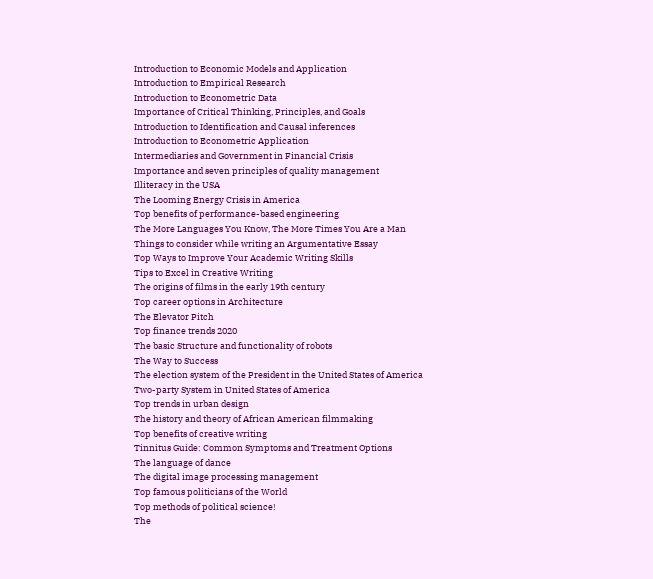Introduction to Economic Models and Application
Introduction to Empirical Research
Introduction to Econometric Data
Importance of Critical Thinking, Principles, and Goals
Introduction to Identification and Causal inferences
Introduction to Econometric Application
Intermediaries and Government in Financial Crisis
Importance and seven principles of quality management
Illiteracy in the USA
The Looming Energy Crisis in America
Top benefits of performance-based engineering
The More Languages You Know, The More Times You Are a Man
Things to consider while writing an Argumentative Essay
Top Ways to Improve Your Academic Writing Skills
Tips to Excel in Creative Writing
The origins of films in the early 19th century
Top career options in Architecture
The Elevator Pitch
Top finance trends 2020
The basic Structure and functionality of robots
The Way to Success
The election system of the President in the United States of America
Two-party System in United States of America
Top trends in urban design
The history and theory of African American filmmaking
Top benefits of creative writing
Tinnitus Guide: Common Symptoms and Treatment Options
The language of dance
The digital image processing management
Top famous politicians of the World
Top methods of political science!
The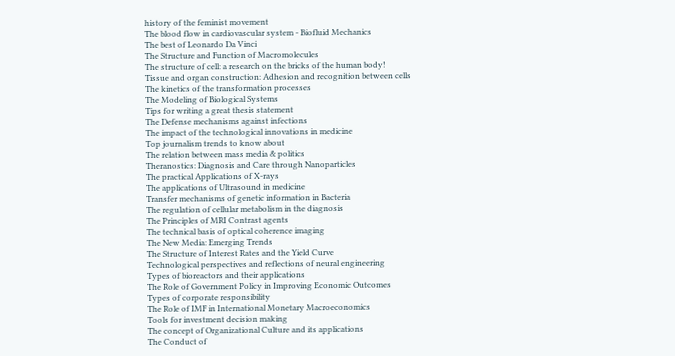history of the feminist movement
The blood flow in cardiovascular system - Biofluid Mechanics
The best of Leonardo Da Vinci
The Structure and Function of Macromolecules
The structure of cell: a research on the bricks of the human body!
Tissue and organ construction: Adhesion and recognition between cells
The kinetics of the transformation processes
The Modeling of Biological Systems
Tips for writing a great thesis statement
The Defense mechanisms against infections
The impact of the technological innovations in medicine
Top journalism trends to know about
The relation between mass media & politics
Theranostics: Diagnosis and Care through Nanoparticles
The practical Applications of X-rays
The applications of Ultrasound in medicine
Transfer mechanisms of genetic information in Bacteria
The regulation of cellular metabolism in the diagnosis
The Principles of MRI Contrast agents
The technical basis of optical coherence imaging
The New Media: Emerging Trends
The Structure of Interest Rates and the Yield Curve
Technological perspectives and reflections of neural engineering
Types of bioreactors and their applications
The Role of Government Policy in Improving Economic Outcomes
Types of corporate responsibility
The Role of IMF in International Monetary Macroeconomics
Tools for investment decision making
The concept of Organizational Culture and its applications
The Conduct of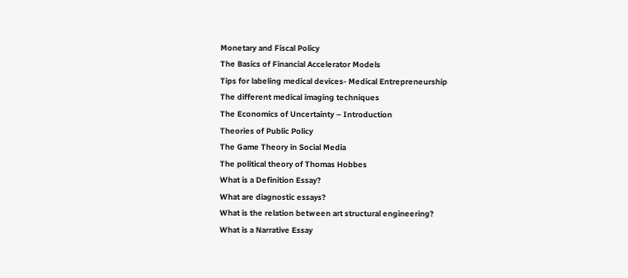Monetary and Fiscal Policy
The Basics of Financial Accelerator Models
Tips for labeling medical devices- Medical Entrepreneurship
The different medical imaging techniques
The Economics of Uncertainty – Introduction
Theories of Public Policy
The Game Theory in Social Media
The political theory of Thomas Hobbes
What is a Definition Essay?
What are diagnostic essays?
What is the relation between art structural engineering?
What is a Narrative Essay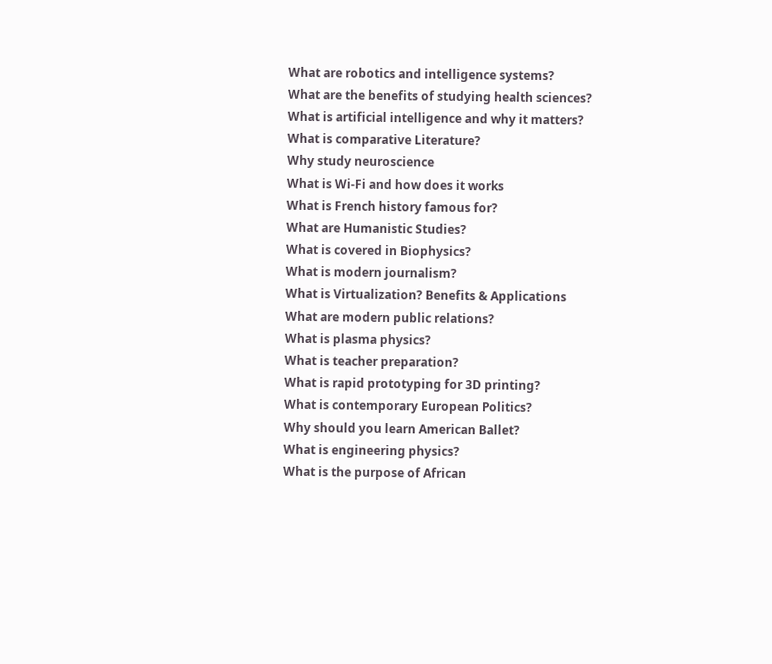What are robotics and intelligence systems?
What are the benefits of studying health sciences?
What is artificial intelligence and why it matters?
What is comparative Literature?
Why study neuroscience
What is Wi-Fi and how does it works
What is French history famous for?
What are Humanistic Studies?
What is covered in Biophysics?
What is modern journalism?
What is Virtualization? Benefits & Applications
What are modern public relations?
What is plasma physics?
What is teacher preparation?
What is rapid prototyping for 3D printing?
What is contemporary European Politics?
Why should you learn American Ballet?
What is engineering physics?
What is the purpose of African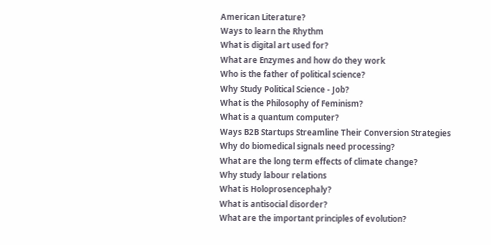American Literature?
Ways to learn the Rhythm
What is digital art used for?
What are Enzymes and how do they work
Who is the father of political science?
Why Study Political Science - Job?
What is the Philosophy of Feminism?
What is a quantum computer?
Ways B2B Startups Streamline Their Conversion Strategies
Why do biomedical signals need processing?
What are the long term effects of climate change?
Why study labour relations
What is Holoprosencephaly?
What is antisocial disorder?
What are the important principles of evolution?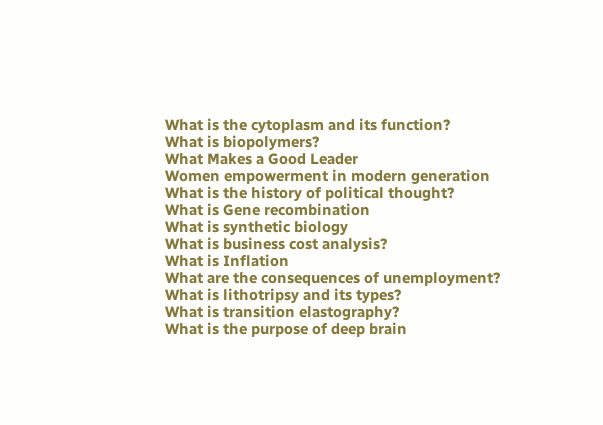What is the cytoplasm and its function?
What is biopolymers?
What Makes a Good Leader
Women empowerment in modern generation
What is the history of political thought?
What is Gene recombination
What is synthetic biology
What is business cost analysis?
What is Inflation
What are the consequences of unemployment?
What is lithotripsy and its types?
What is transition elastography?
What is the purpose of deep brain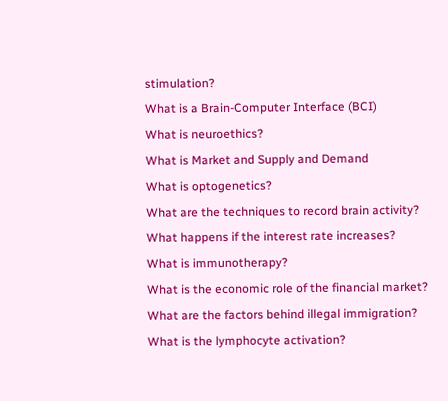stimulation?
What is a Brain-Computer Interface (BCI)
What is neuroethics?
What is Market and Supply and Demand
What is optogenetics?
What are the techniques to record brain activity?
What happens if the interest rate increases?
What is immunotherapy?
What is the economic role of the financial market?
What are the factors behind illegal immigration?
What is the lymphocyte activation?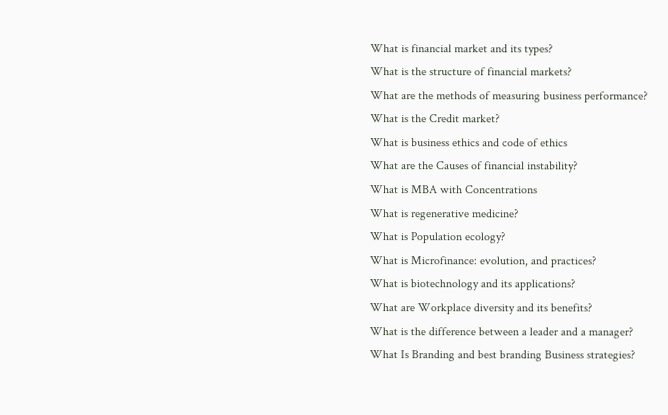What is financial market and its types?
What is the structure of financial markets?
What are the methods of measuring business performance?
What is the Credit market?
What is business ethics and code of ethics
What are the Causes of financial instability?
What is MBA with Concentrations
What is regenerative medicine?
What is Population ecology?
What is Microfinance: evolution, and practices?
What is biotechnology and its applications?
What are Workplace diversity and its benefits?
What is the difference between a leader and a manager?
What Is Branding and best branding Business strategies?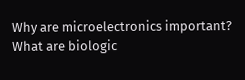Why are microelectronics important?
What are biologic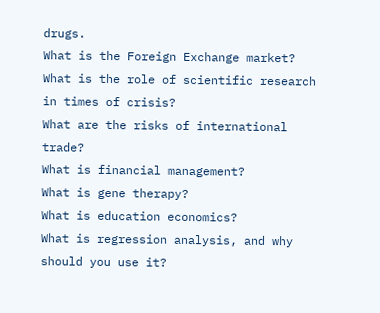drugs.
What is the Foreign Exchange market?
What is the role of scientific research in times of crisis?
What are the risks of international trade?
What is financial management?
What is gene therapy?
What is education economics?
What is regression analysis, and why should you use it?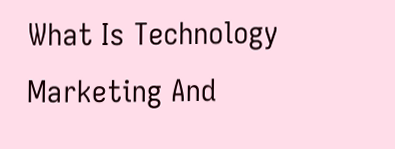What Is Technology Marketing And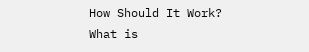How Should It Work?
What is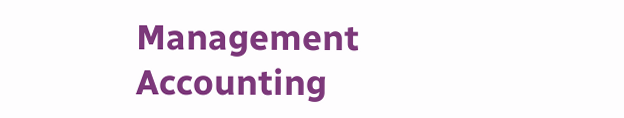Management Accounting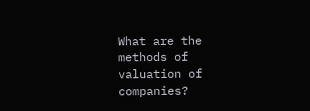What are the methods of valuation of companies?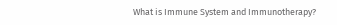What is Immune System and Immunotherapy?